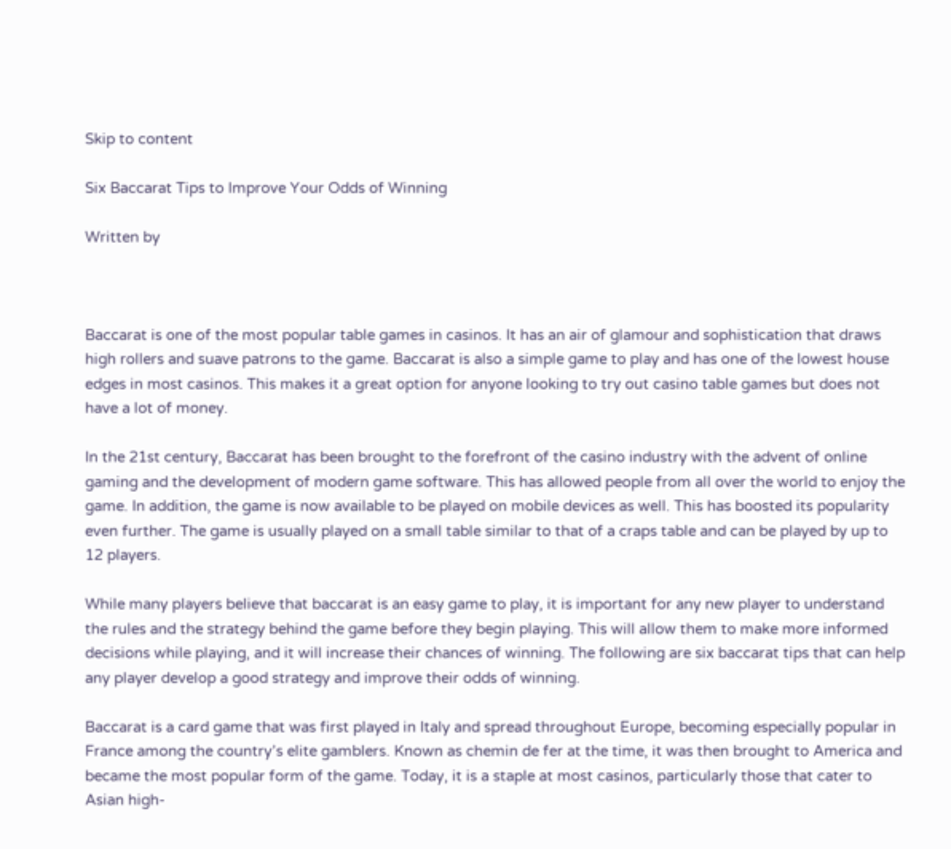Skip to content

Six Baccarat Tips to Improve Your Odds of Winning

Written by



Baccarat is one of the most popular table games in casinos. It has an air of glamour and sophistication that draws high rollers and suave patrons to the game. Baccarat is also a simple game to play and has one of the lowest house edges in most casinos. This makes it a great option for anyone looking to try out casino table games but does not have a lot of money.

In the 21st century, Baccarat has been brought to the forefront of the casino industry with the advent of online gaming and the development of modern game software. This has allowed people from all over the world to enjoy the game. In addition, the game is now available to be played on mobile devices as well. This has boosted its popularity even further. The game is usually played on a small table similar to that of a craps table and can be played by up to 12 players.

While many players believe that baccarat is an easy game to play, it is important for any new player to understand the rules and the strategy behind the game before they begin playing. This will allow them to make more informed decisions while playing, and it will increase their chances of winning. The following are six baccarat tips that can help any player develop a good strategy and improve their odds of winning.

Baccarat is a card game that was first played in Italy and spread throughout Europe, becoming especially popular in France among the country’s elite gamblers. Known as chemin de fer at the time, it was then brought to America and became the most popular form of the game. Today, it is a staple at most casinos, particularly those that cater to Asian high-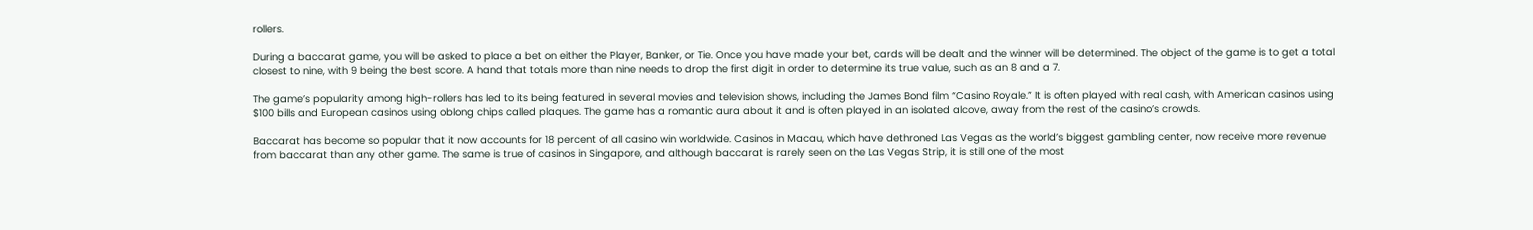rollers.

During a baccarat game, you will be asked to place a bet on either the Player, Banker, or Tie. Once you have made your bet, cards will be dealt and the winner will be determined. The object of the game is to get a total closest to nine, with 9 being the best score. A hand that totals more than nine needs to drop the first digit in order to determine its true value, such as an 8 and a 7.

The game’s popularity among high-rollers has led to its being featured in several movies and television shows, including the James Bond film “Casino Royale.” It is often played with real cash, with American casinos using $100 bills and European casinos using oblong chips called plaques. The game has a romantic aura about it and is often played in an isolated alcove, away from the rest of the casino’s crowds.

Baccarat has become so popular that it now accounts for 18 percent of all casino win worldwide. Casinos in Macau, which have dethroned Las Vegas as the world’s biggest gambling center, now receive more revenue from baccarat than any other game. The same is true of casinos in Singapore, and although baccarat is rarely seen on the Las Vegas Strip, it is still one of the most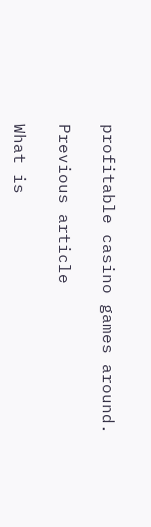profitable casino games around.

Previous article

What is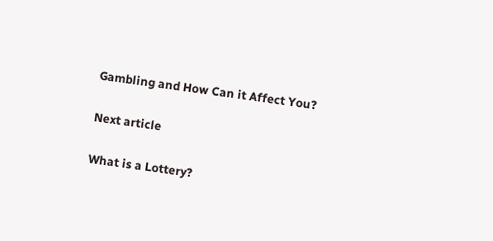Gambling and How Can it Affect You?

Next article

What is a Lottery?